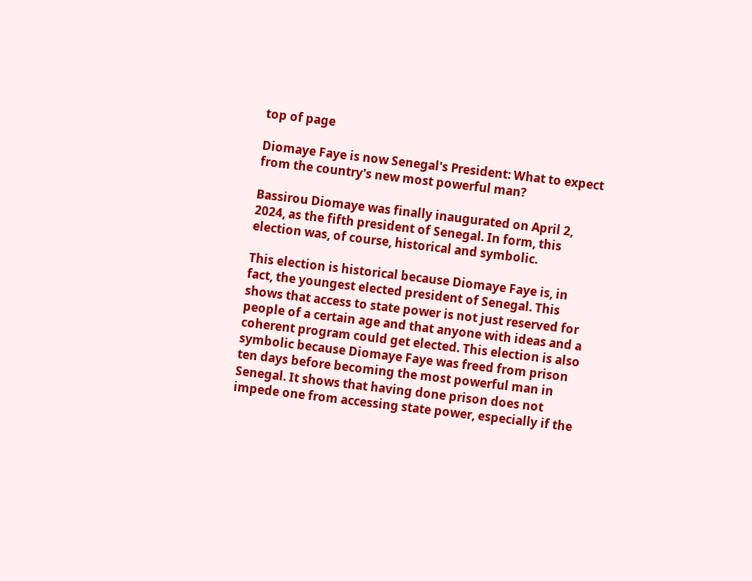top of page

Diomaye Faye is now Senegal's President: What to expect from the country's new most powerful man?

Bassirou Diomaye was finally inaugurated on April 2, 2024, as the fifth president of Senegal. In form, this election was, of course, historical and symbolic.

This election is historical because Diomaye Faye is, in fact, the youngest elected president of Senegal. This shows that access to state power is not just reserved for people of a certain age and that anyone with ideas and a coherent program could get elected. This election is also symbolic because Diomaye Faye was freed from prison ten days before becoming the most powerful man in Senegal. It shows that having done prison does not impede one from accessing state power, especially if the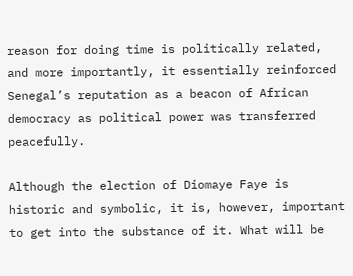reason for doing time is politically related, and more importantly, it essentially reinforced Senegal’s reputation as a beacon of African democracy as political power was transferred peacefully.

Although the election of Diomaye Faye is historic and symbolic, it is, however, important to get into the substance of it. What will be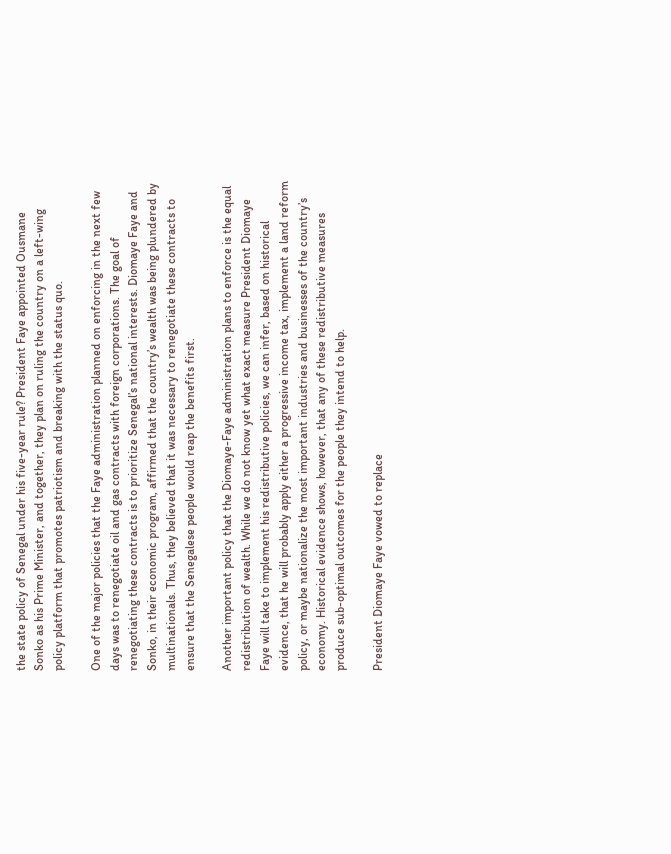the state policy of Senegal under his five-year rule? President Faye appointed Ousmane Sonko as his Prime Minister, and together, they plan on ruling the country on a left-wing policy platform that promotes patriotism and breaking with the status quo.

One of the major policies that the Faye administration planned on enforcing in the next few days was to renegotiate oil and gas contracts with foreign corporations. The goal of renegotiating these contracts is to prioritize Senegal’s national interests. Diomaye Faye and Sonko, in their economic program, affirmed that the country’s wealth was being plundered by multinationals. Thus, they believed that it was necessary to renegotiate these contracts to ensure that the Senegalese people would reap the benefits first.

Another important policy that the Diomaye-Faye administration plans to enforce is the equal redistribution of wealth. While we do not know yet what exact measure President Diomaye Faye will take to implement his redistributive policies, we can infer, based on historical evidence, that he will probably apply either a progressive income tax, implement a land reform policy, or maybe nationalize the most important industries and businesses of the country’s economy. Historical evidence shows, however, that any of these redistributive measures produce sub-optimal outcomes for the people they intend to help.

President Diomaye Faye vowed to replace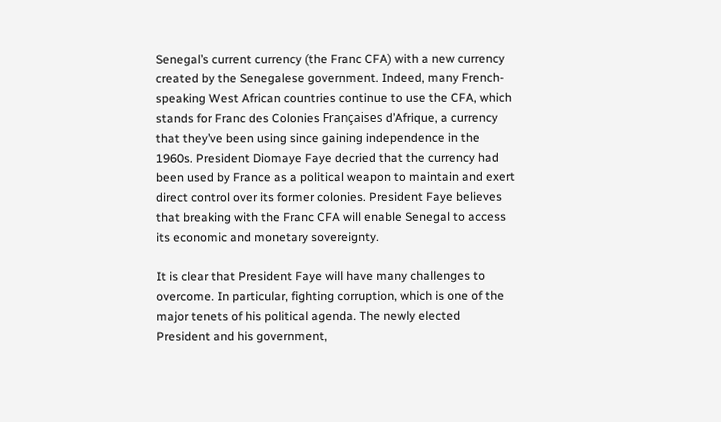Senegal’s current currency (the Franc CFA) with a new currency created by the Senegalese government. Indeed, many French-speaking West African countries continue to use the CFA, which stands for Franc des Colonies Françaises d’Afrique, a currency that they’ve been using since gaining independence in the 1960s. President Diomaye Faye decried that the currency had been used by France as a political weapon to maintain and exert direct control over its former colonies. President Faye believes that breaking with the Franc CFA will enable Senegal to access its economic and monetary sovereignty.

It is clear that President Faye will have many challenges to overcome. In particular, fighting corruption, which is one of the major tenets of his political agenda. The newly elected President and his government,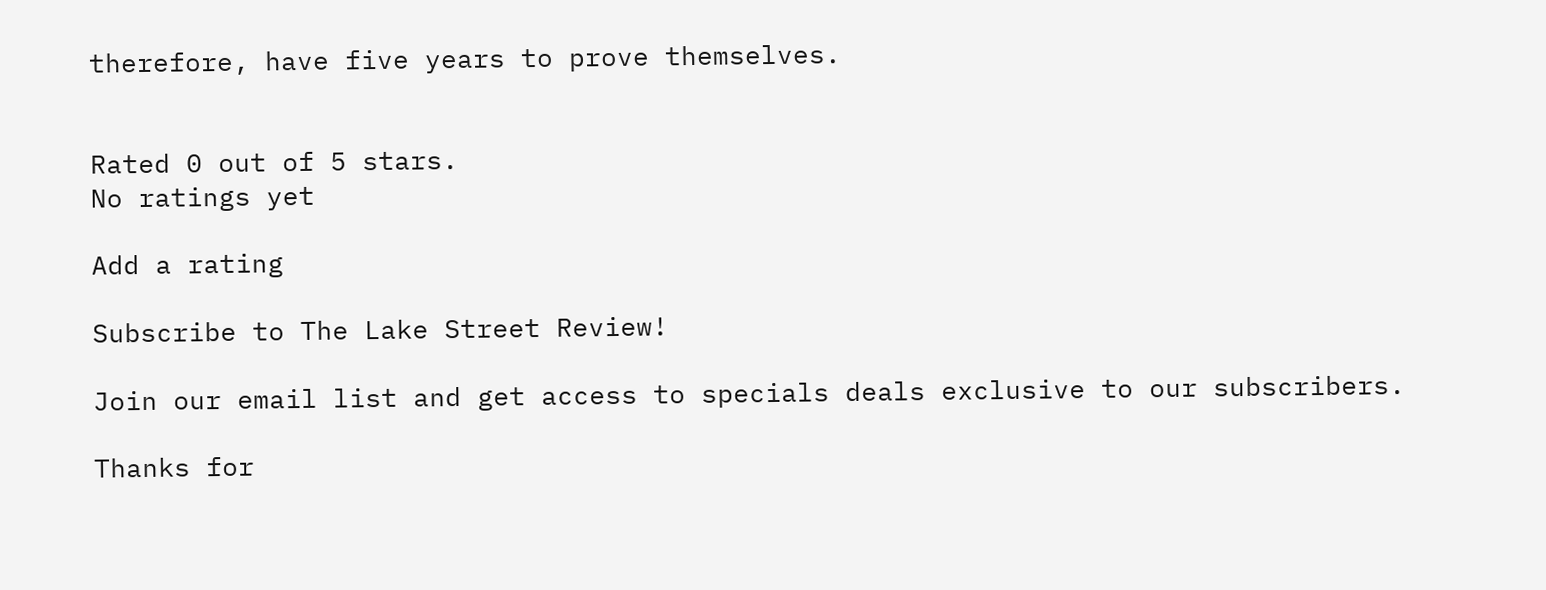therefore, have five years to prove themselves.


Rated 0 out of 5 stars.
No ratings yet

Add a rating

Subscribe to The Lake Street Review!

Join our email list and get access to specials deals exclusive to our subscribers.

Thanks for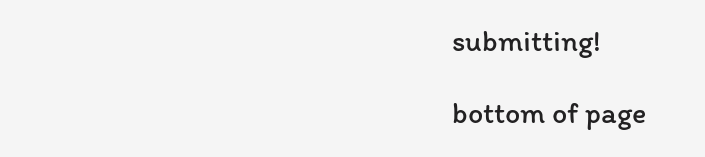submitting!

bottom of page